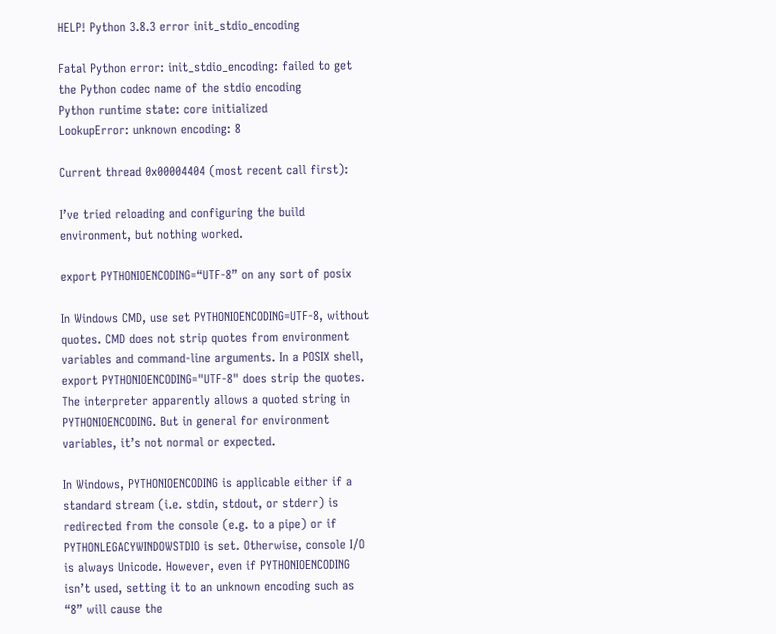HELP! Python 3.8.3 error init_stdio_encoding

Fatal Python error: init_stdio_encoding: failed to get the Python codec name of the stdio encoding
Python runtime state: core initialized
LookupError: unknown encoding: 8

Current thread 0x00004404 (most recent call first):

I’ve tried reloading and configuring the build environment, but nothing worked.

export PYTHONIOENCODING=“UTF-8” on any sort of posix

In Windows CMD, use set PYTHONIOENCODING=UTF-8, without quotes. CMD does not strip quotes from environment variables and command-line arguments. In a POSIX shell, export PYTHONIOENCODING="UTF-8" does strip the quotes. The interpreter apparently allows a quoted string in PYTHONIOENCODING. But in general for environment variables, it’s not normal or expected.

In Windows, PYTHONIOENCODING is applicable either if a standard stream (i.e. stdin, stdout, or stderr) is redirected from the console (e.g. to a pipe) or if PYTHONLEGACYWINDOWSTDIO is set. Otherwise, console I/O is always Unicode. However, even if PYTHONIOENCODING isn’t used, setting it to an unknown encoding such as “8” will cause the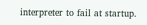interpreter to fail at startup.